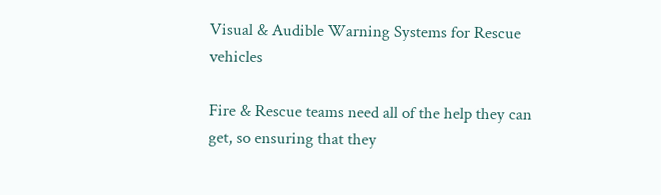Visual & Audible Warning Systems for Rescue vehicles

Fire & Rescue teams need all of the help they can get, so ensuring that they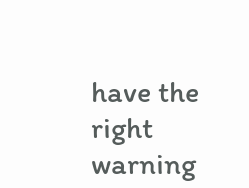have the right warning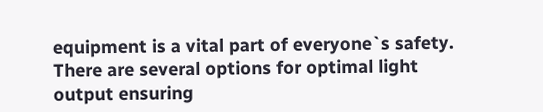equipment is a vital part of everyone`s safety. There are several options for optimal light output ensuring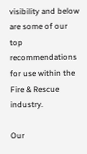visibility and below are some of our top recommendations for use within the Fire & Rescue industry.

Our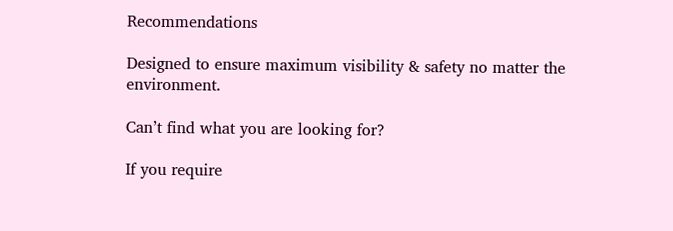Recommendations

Designed to ensure maximum visibility & safety no matter the environment.

Can’t find what you are looking for?

If you require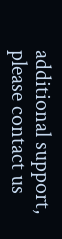additional support, please contact us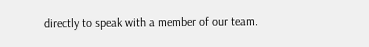directly to speak with a member of our team.